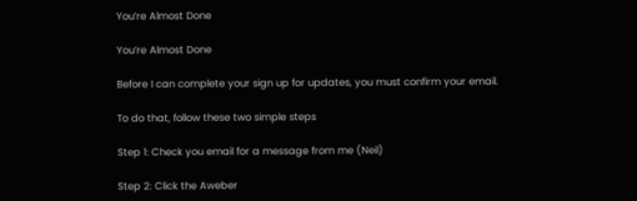You’re Almost Done

You’re Almost Done

Before I can complete your sign up for updates, you must confirm your email.

To do that, follow these two simple steps

Step 1: Check you email for a message from me (Neil)

Step 2: Click the Aweber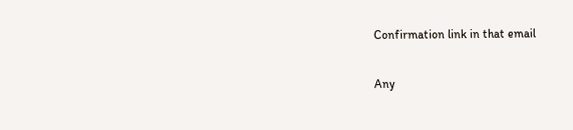Confirmation link in that email

Any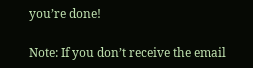you’re done!

Note: If you don’t receive the email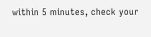within 5 minutes, check your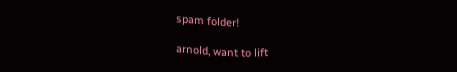spam folder!

arnold, want to lift